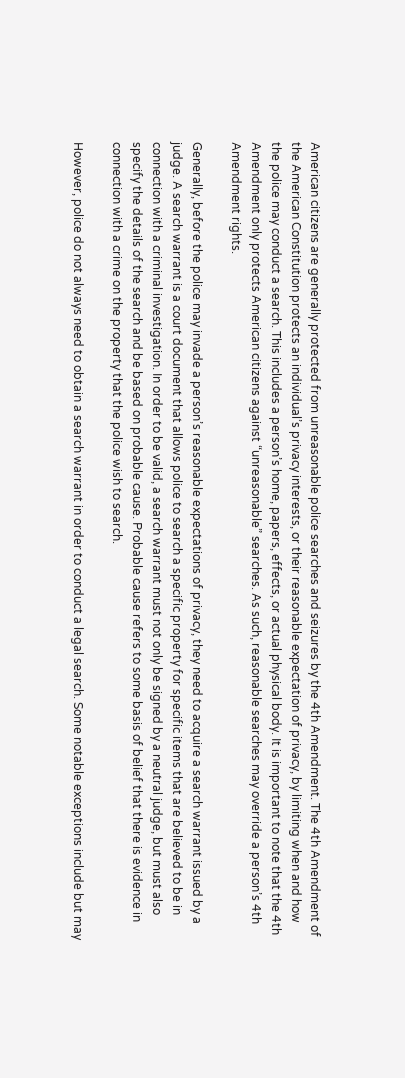American citizens are generally protected from unreasonable police searches and seizures by the 4th Amendment. The 4th Amendment of the American Constitution protects an individual’s privacy interests, or their reasonable expectation of privacy, by limiting when and how the police may conduct a search. This includes a person’s home, papers, effects, or actual physical body. It is important to note that the 4th Amendment only protects American citizens against “unreasonable” searches. As such, reasonable searches may override a person’s 4th Amendment rights.

Generally, before the police may invade a person’s reasonable expectations of privacy, they need to acquire a search warrant issued by a judge. A search warrant is a court document that allows police to search a specific property for specific items that are believed to be in connection with a criminal investigation. In order to be valid, a search warrant must not only be signed by a neutral judge, but must also specify the details of the search and be based on probable cause. Probable cause refers to some basis of belief that there is evidence in connection with a crime on the property that the police wish to search.

However, police do not always need to obtain a search warrant in order to conduct a legal search. Some notable exceptions include but may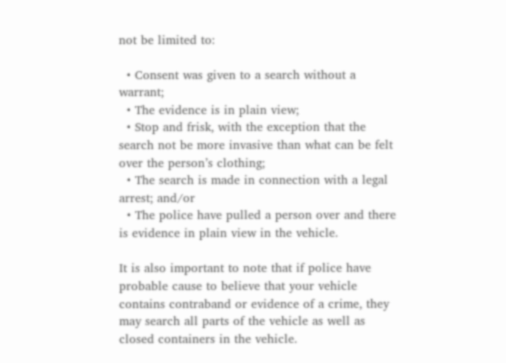not be limited to:

  • Consent was given to a search without a warrant;
  • The evidence is in plain view;
  • Stop and frisk, with the exception that the search not be more invasive than what can be felt over the person’s clothing;
  • The search is made in connection with a legal arrest; and/or
  • The police have pulled a person over and there is evidence in plain view in the vehicle.

It is also important to note that if police have probable cause to believe that your vehicle contains contraband or evidence of a crime, they may search all parts of the vehicle as well as closed containers in the vehicle.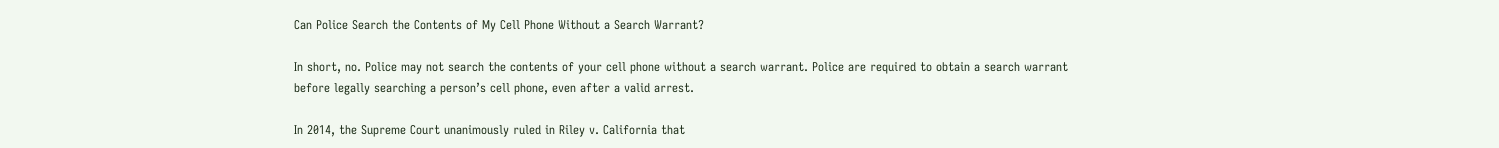Can Police Search the Contents of My Cell Phone Without a Search Warrant?

In short, no. Police may not search the contents of your cell phone without a search warrant. Police are required to obtain a search warrant before legally searching a person’s cell phone, even after a valid arrest.

In 2014, the Supreme Court unanimously ruled in Riley v. California that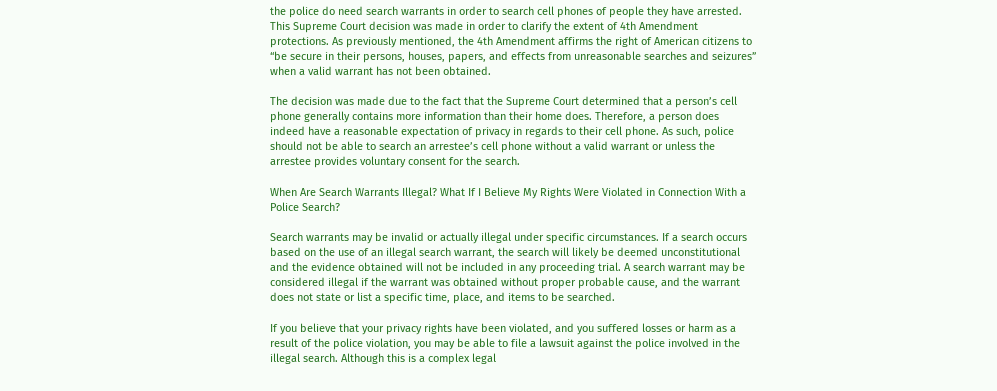the police do need search warrants in order to search cell phones of people they have arrested. This Supreme Court decision was made in order to clarify the extent of 4th Amendment protections. As previously mentioned, the 4th Amendment affirms the right of American citizens to “be secure in their persons, houses, papers, and effects from unreasonable searches and seizures” when a valid warrant has not been obtained.

The decision was made due to the fact that the Supreme Court determined that a person’s cell phone generally contains more information than their home does. Therefore, a person does indeed have a reasonable expectation of privacy in regards to their cell phone. As such, police should not be able to search an arrestee’s cell phone without a valid warrant or unless the arrestee provides voluntary consent for the search.

When Are Search Warrants Illegal? What If I Believe My Rights Were Violated in Connection With a Police Search?

Search warrants may be invalid or actually illegal under specific circumstances. If a search occurs based on the use of an illegal search warrant, the search will likely be deemed unconstitutional and the evidence obtained will not be included in any proceeding trial. A search warrant may be considered illegal if the warrant was obtained without proper probable cause, and the warrant does not state or list a specific time, place, and items to be searched.

If you believe that your privacy rights have been violated, and you suffered losses or harm as a result of the police violation, you may be able to file a lawsuit against the police involved in the illegal search. Although this is a complex legal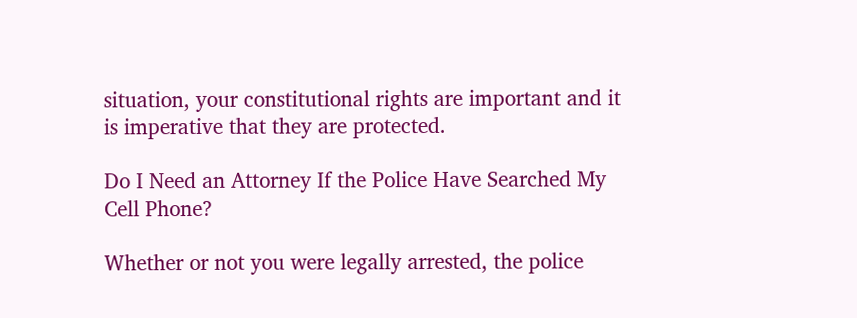situation, your constitutional rights are important and it is imperative that they are protected.

Do I Need an Attorney If the Police Have Searched My Cell Phone?

Whether or not you were legally arrested, the police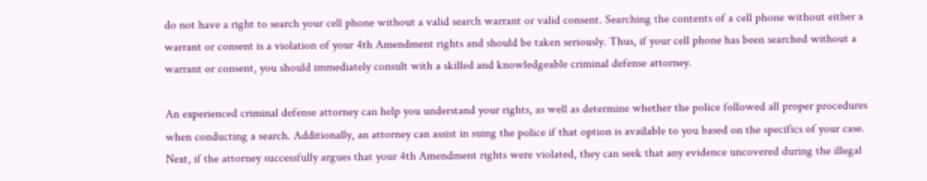do not have a right to search your cell phone without a valid search warrant or valid consent. Searching the contents of a cell phone without either a warrant or consent is a violation of your 4th Amendment rights and should be taken seriously. Thus, if your cell phone has been searched without a warrant or consent, you should immediately consult with a skilled and knowledgeable criminal defense attorney.

An experienced criminal defense attorney can help you understand your rights, as well as determine whether the police followed all proper procedures when conducting a search. Additionally, an attorney can assist in suing the police if that option is available to you based on the specifics of your case. Next, if the attorney successfully argues that your 4th Amendment rights were violated, they can seek that any evidence uncovered during the illegal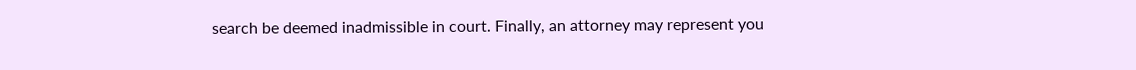search be deemed inadmissible in court. Finally, an attorney may represent you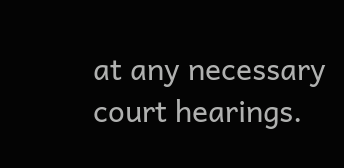at any necessary court hearings.